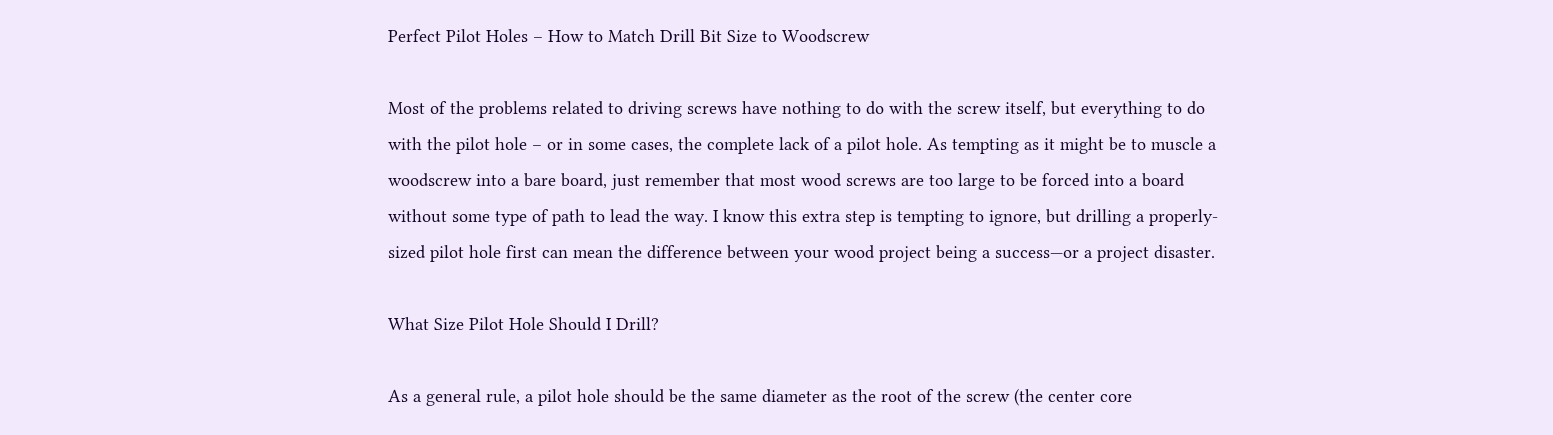Perfect Pilot Holes – How to Match Drill Bit Size to Woodscrew

Most of the problems related to driving screws have nothing to do with the screw itself, but everything to do with the pilot hole – or in some cases, the complete lack of a pilot hole. As tempting as it might be to muscle a woodscrew into a bare board, just remember that most wood screws are too large to be forced into a board without some type of path to lead the way. I know this extra step is tempting to ignore, but drilling a properly-sized pilot hole first can mean the difference between your wood project being a success—or a project disaster.

What Size Pilot Hole Should I Drill?

As a general rule, a pilot hole should be the same diameter as the root of the screw (the center core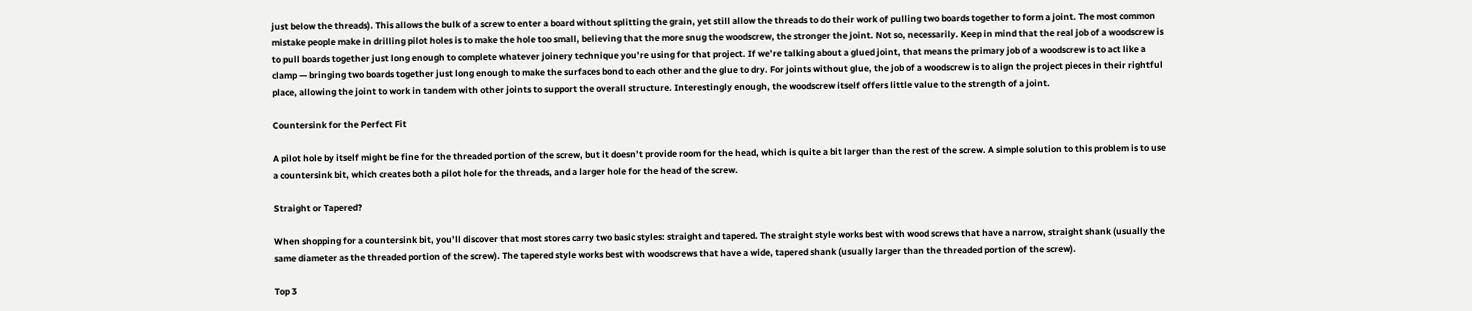just below the threads). This allows the bulk of a screw to enter a board without splitting the grain, yet still allow the threads to do their work of pulling two boards together to form a joint. The most common mistake people make in drilling pilot holes is to make the hole too small, believing that the more snug the woodscrew, the stronger the joint. Not so, necessarily. Keep in mind that the real job of a woodscrew is to pull boards together just long enough to complete whatever joinery technique you’re using for that project. If we’re talking about a glued joint, that means the primary job of a woodscrew is to act like a clamp — bringing two boards together just long enough to make the surfaces bond to each other and the glue to dry. For joints without glue, the job of a woodscrew is to align the project pieces in their rightful place, allowing the joint to work in tandem with other joints to support the overall structure. Interestingly enough, the woodscrew itself offers little value to the strength of a joint.

Countersink for the Perfect Fit

A pilot hole by itself might be fine for the threaded portion of the screw, but it doesn’t provide room for the head, which is quite a bit larger than the rest of the screw. A simple solution to this problem is to use a countersink bit, which creates both a pilot hole for the threads, and a larger hole for the head of the screw.

Straight or Tapered?

When shopping for a countersink bit, you’ll discover that most stores carry two basic styles: straight and tapered. The straight style works best with wood screws that have a narrow, straight shank (usually the same diameter as the threaded portion of the screw). The tapered style works best with woodscrews that have a wide, tapered shank (usually larger than the threaded portion of the screw).

Top 3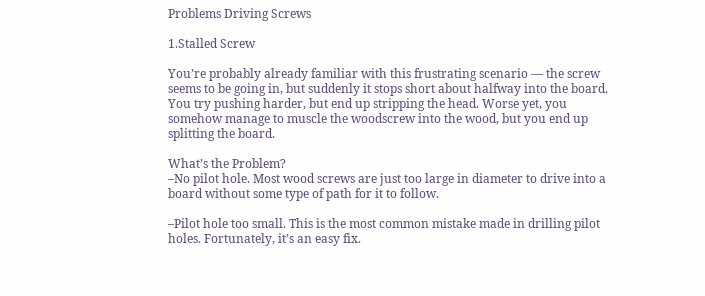Problems Driving Screws

1.Stalled Screw

You’re probably already familiar with this frustrating scenario — the screw seems to be going in, but suddenly it stops short about halfway into the board. You try pushing harder, but end up stripping the head. Worse yet, you somehow manage to muscle the woodscrew into the wood, but you end up splitting the board.

What’s the Problem?
–No pilot hole. Most wood screws are just too large in diameter to drive into a board without some type of path for it to follow.

–Pilot hole too small. This is the most common mistake made in drilling pilot holes. Fortunately, it’s an easy fix.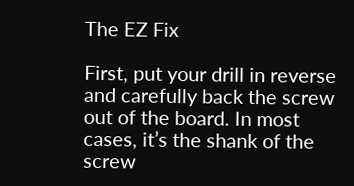The EZ Fix

First, put your drill in reverse and carefully back the screw out of the board. In most cases, it’s the shank of the screw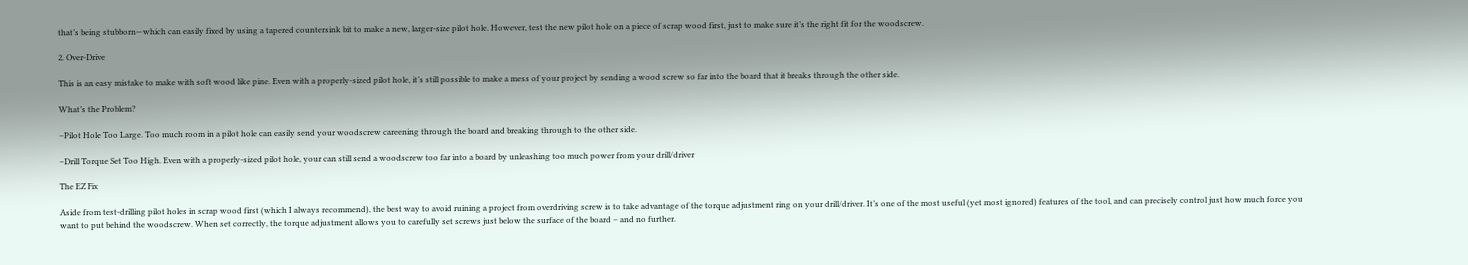that’s being stubborn—which can easily fixed by using a tapered countersink bit to make a new, larger-size pilot hole. However, test the new pilot hole on a piece of scrap wood first, just to make sure it’s the right fit for the woodscrew.

2. Over-Drive

This is an easy mistake to make with soft wood like pine. Even with a properly-sized pilot hole, it’s still possible to make a mess of your project by sending a wood screw so far into the board that it breaks through the other side.

What’s the Problem?

–Pilot Hole Too Large. Too much room in a pilot hole can easily send your woodscrew careening through the board and breaking through to the other side.

–Drill Torque Set Too High. Even with a properly-sized pilot hole, your can still send a woodscrew too far into a board by unleashing too much power from your drill/driver

The EZ Fix

Aside from test-drilling pilot holes in scrap wood first (which I always recommend), the best way to avoid ruining a project from overdriving screw is to take advantage of the torque adjustment ring on your drill/driver. It’s one of the most useful (yet most ignored) features of the tool, and can precisely control just how much force you want to put behind the woodscrew. When set correctly, the torque adjustment allows you to carefully set screws just below the surface of the board – and no further.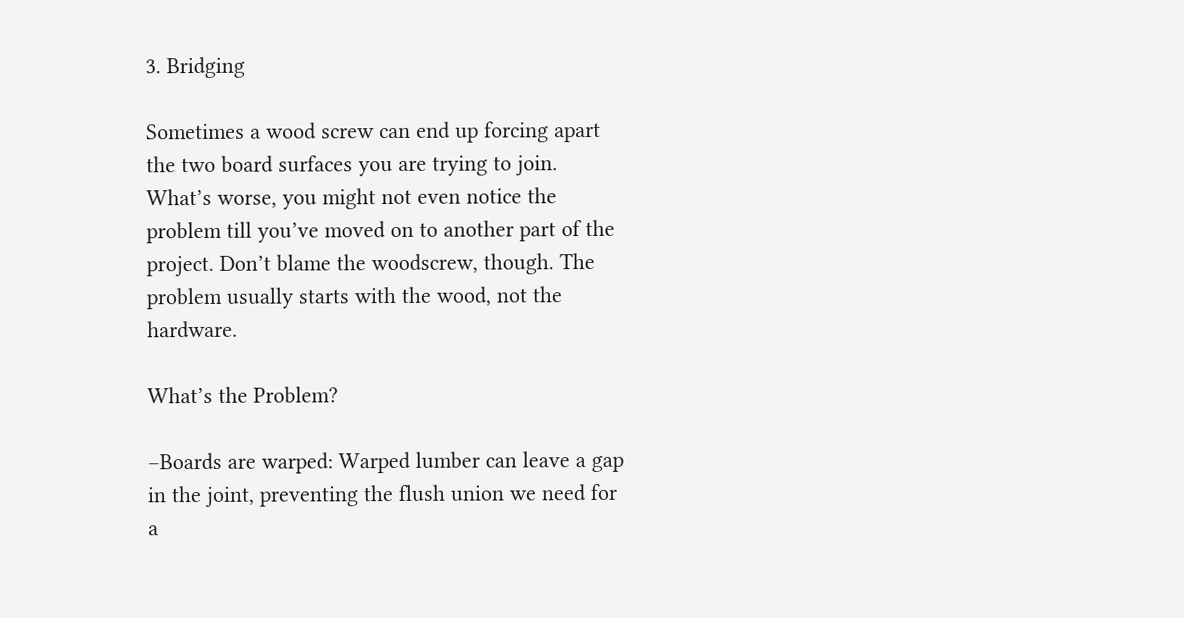3. Bridging

Sometimes a wood screw can end up forcing apart the two board surfaces you are trying to join. What’s worse, you might not even notice the problem till you’ve moved on to another part of the project. Don’t blame the woodscrew, though. The problem usually starts with the wood, not the hardware.

What’s the Problem?

–Boards are warped: Warped lumber can leave a gap in the joint, preventing the flush union we need for a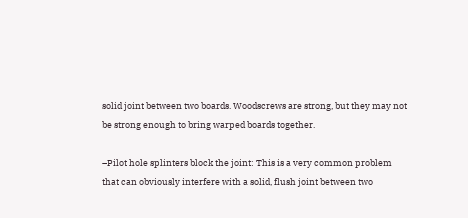solid joint between two boards. Woodscrews are strong, but they may not be strong enough to bring warped boards together.

–Pilot hole splinters block the joint: This is a very common problem that can obviously interfere with a solid, flush joint between two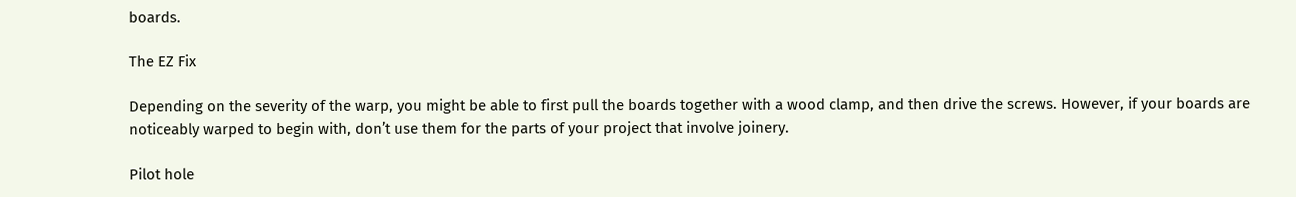boards.

The EZ Fix

Depending on the severity of the warp, you might be able to first pull the boards together with a wood clamp, and then drive the screws. However, if your boards are noticeably warped to begin with, don’t use them for the parts of your project that involve joinery.

Pilot hole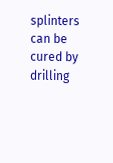splinters can be cured by drilling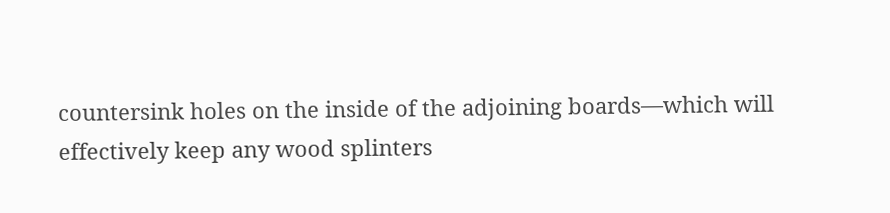countersink holes on the inside of the adjoining boards—which will effectively keep any wood splinters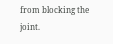from blocking the joint.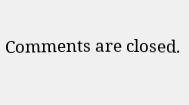Comments are closed.